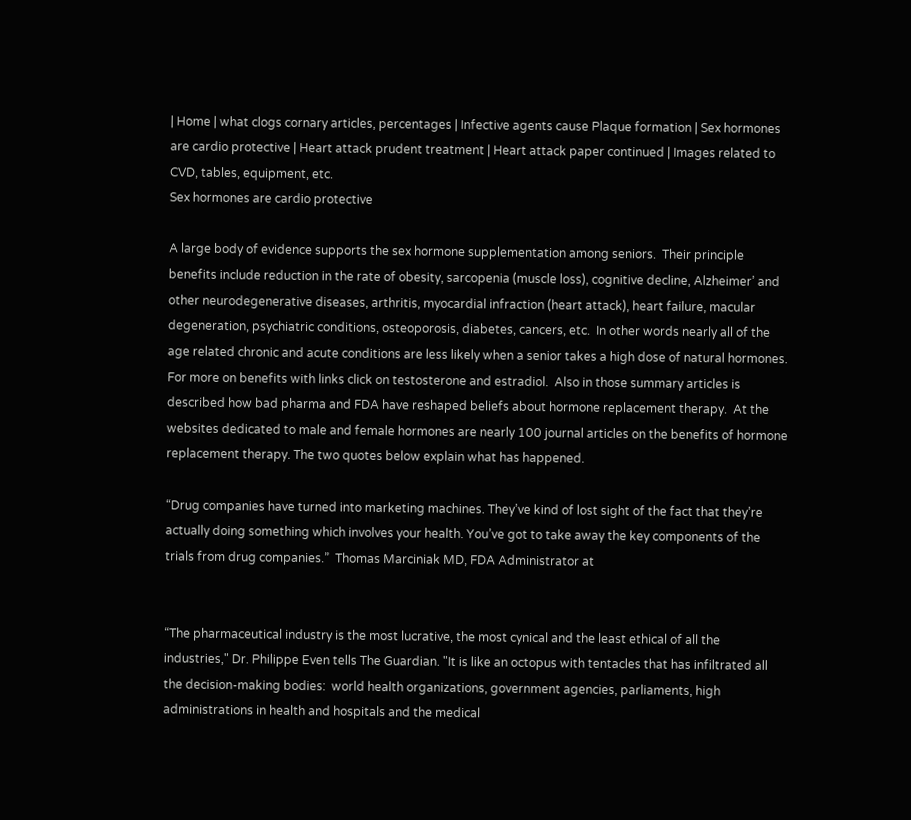| Home | what clogs cornary articles, percentages | Infective agents cause Plaque formation | Sex hormones are cardio protective | Heart attack prudent treatment | Heart attack paper continued | Images related to CVD, tables, equipment, etc.
Sex hormones are cardio protective

A large body of evidence supports the sex hormone supplementation among seniors.  Their principle benefits include reduction in the rate of obesity, sarcopenia (muscle loss), cognitive decline, Alzheimer’ and other neurodegenerative diseases, arthritis, myocardial infraction (heart attack), heart failure, macular degeneration, psychiatric conditions, osteoporosis, diabetes, cancers, etc.  In other words nearly all of the age related chronic and acute conditions are less likely when a senior takes a high dose of natural hormones.  For more on benefits with links click on testosterone and estradiol.  Also in those summary articles is described how bad pharma and FDA have reshaped beliefs about hormone replacement therapy.  At the websites dedicated to male and female hormones are nearly 100 journal articles on the benefits of hormone replacement therapy. The two quotes below explain what has happened.

“Drug companies have turned into marketing machines. They’ve kind of lost sight of the fact that they’re actually doing something which involves your health. You’ve got to take away the key components of the trials from drug companies.”  Thomas Marciniak MD, FDA Administrator at


“The pharmaceutical industry is the most lucrative, the most cynical and the least ethical of all the industries," Dr. Philippe Even tells The Guardian. "It is like an octopus with tentacles that has infiltrated all the decision-making bodies:  world health organizations, government agencies, parliaments, high administrations in health and hospitals and the medical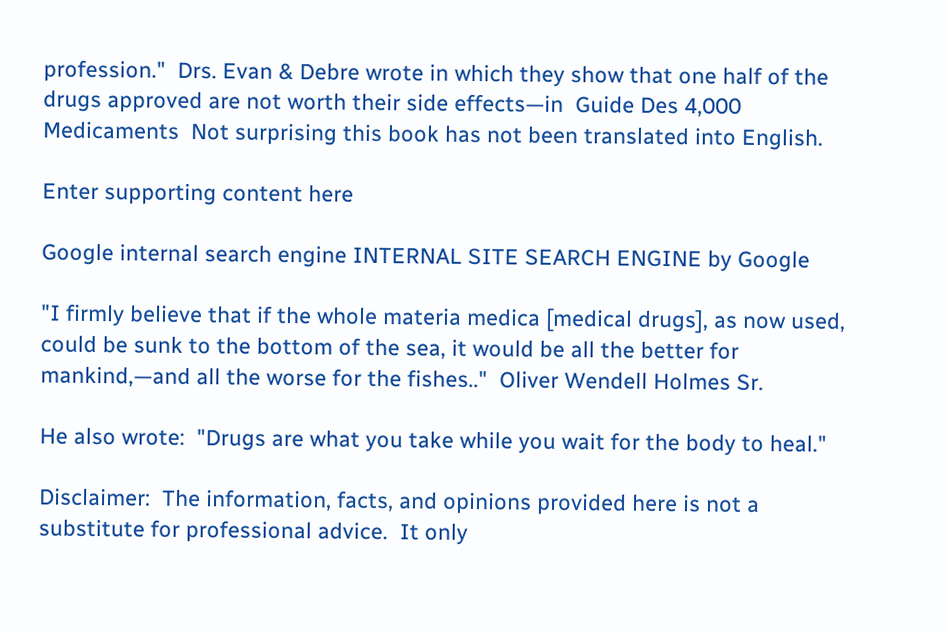profession."  Drs. Evan & Debre wrote in which they show that one half of the drugs approved are not worth their side effects—in  Guide Des 4,000 Medicaments  Not surprising this book has not been translated into English.

Enter supporting content here

Google internal search engine INTERNAL SITE SEARCH ENGINE by Google

"I firmly believe that if the whole materia medica [medical drugs], as now used, could be sunk to the bottom of the sea, it would be all the better for mankind,—and all the worse for the fishes.."  Oliver Wendell Holmes Sr.

He also wrote:  "Drugs are what you take while you wait for the body to heal."

Disclaimer:  The information, facts, and opinions provided here is not a substitute for professional advice.  It only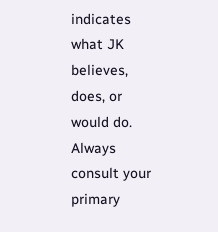indicates what JK believes, does, or would do.  Always consult your primary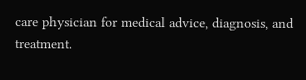care physician for medical advice, diagnosis, and treatment.